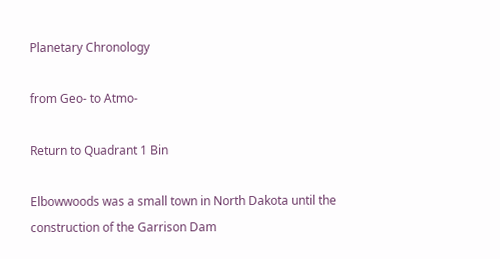Planetary Chronology

from Geo- to Atmo-

Return to Quadrant 1 Bin

Elbowwoods was a small town in North Dakota until the construction of the Garrison Dam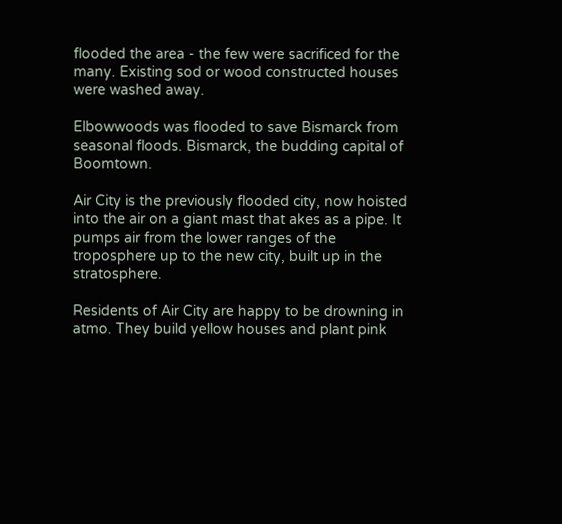flooded the area - the few were sacrificed for the many. Existing sod or wood constructed houses were washed away.

Elbowwoods was flooded to save Bismarck from seasonal floods. Bismarck, the budding capital of Boomtown.

Air City is the previously flooded city, now hoisted into the air on a giant mast that akes as a pipe. It pumps air from the lower ranges of the troposphere up to the new city, built up in the stratosphere.

Residents of Air City are happy to be drowning in atmo. They build yellow houses and plant pink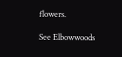flowers.

See Elbowwoods